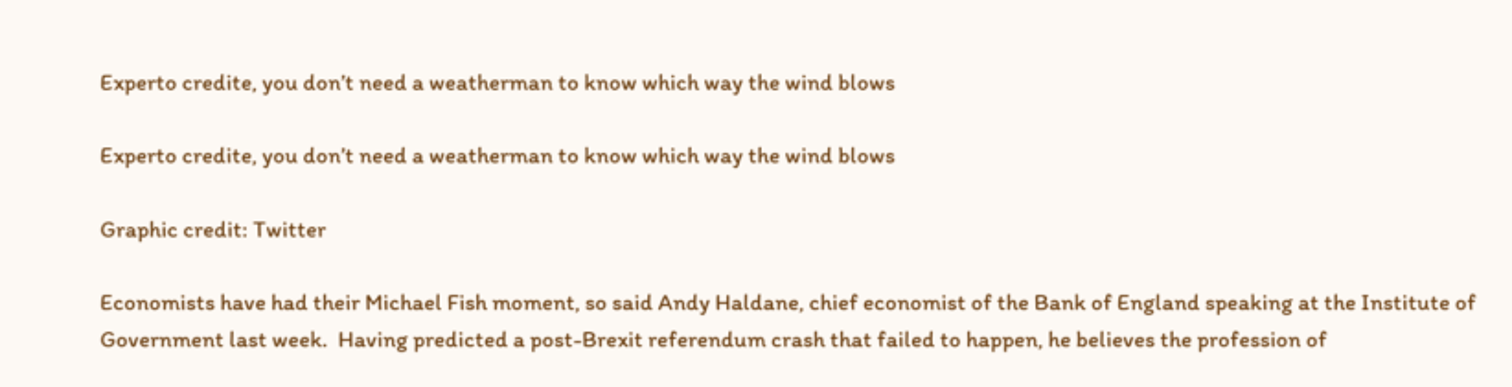Experto credite, you don’t need a weatherman to know which way the wind blows

Experto credite, you don’t need a weatherman to know which way the wind blows

Graphic credit: Twitter

Economists have had their Michael Fish moment, so said Andy Haldane, chief economist of the Bank of England speaking at the Institute of Government last week.  Having predicted a post-Brexit referendum crash that failed to happen, he believes the profession of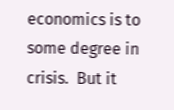economics is to some degree in crisis.  But it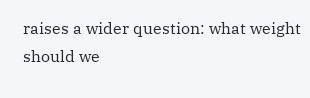raises a wider question: what weight should we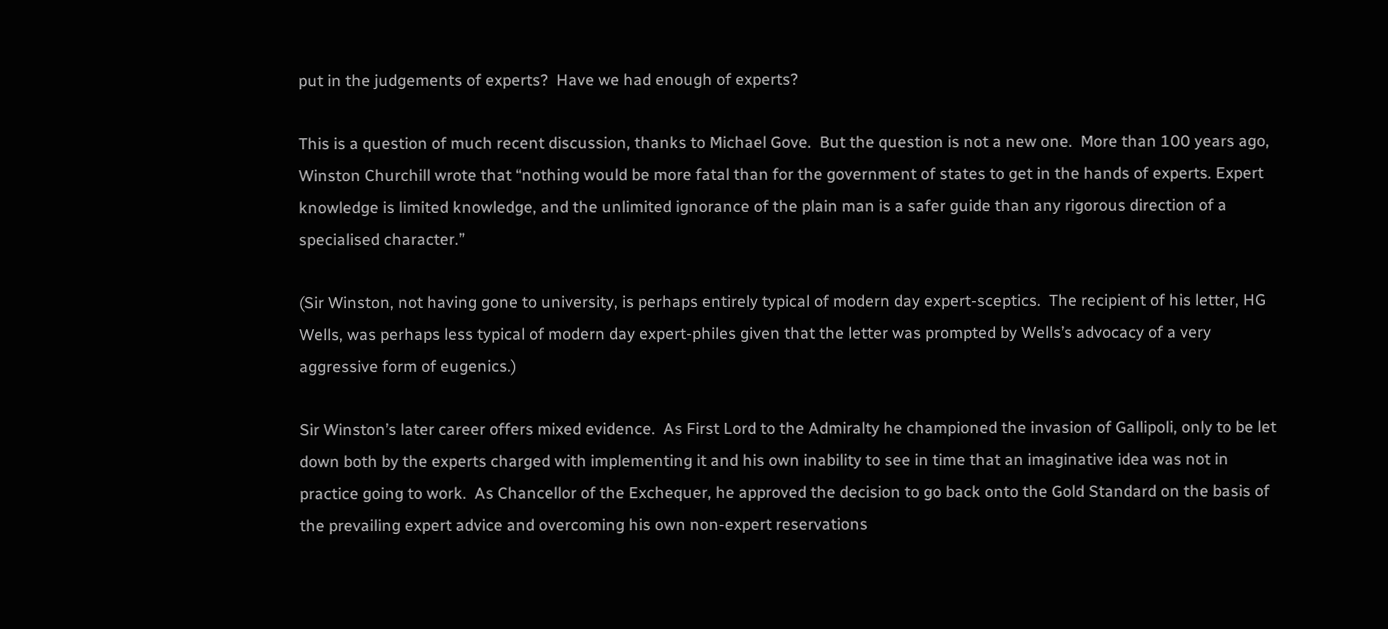put in the judgements of experts?  Have we had enough of experts?

This is a question of much recent discussion, thanks to Michael Gove.  But the question is not a new one.  More than 100 years ago, Winston Churchill wrote that “nothing would be more fatal than for the government of states to get in the hands of experts. Expert knowledge is limited knowledge, and the unlimited ignorance of the plain man is a safer guide than any rigorous direction of a specialised character.”

(Sir Winston, not having gone to university, is perhaps entirely typical of modern day expert-sceptics.  The recipient of his letter, HG Wells, was perhaps less typical of modern day expert-philes given that the letter was prompted by Wells’s advocacy of a very aggressive form of eugenics.)

Sir Winston’s later career offers mixed evidence.  As First Lord to the Admiralty he championed the invasion of Gallipoli, only to be let down both by the experts charged with implementing it and his own inability to see in time that an imaginative idea was not in practice going to work.  As Chancellor of the Exchequer, he approved the decision to go back onto the Gold Standard on the basis of the prevailing expert advice and overcoming his own non-expert reservations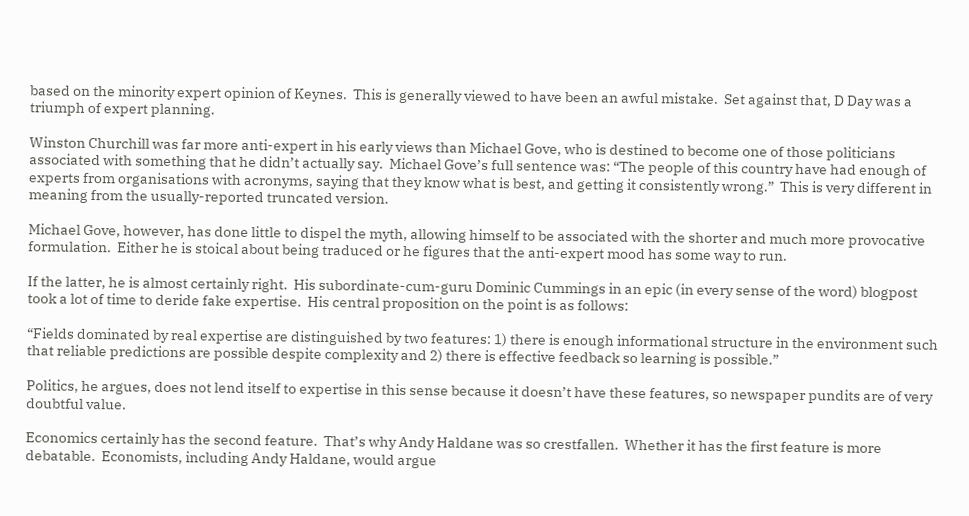based on the minority expert opinion of Keynes.  This is generally viewed to have been an awful mistake.  Set against that, D Day was a triumph of expert planning.

Winston Churchill was far more anti-expert in his early views than Michael Gove, who is destined to become one of those politicians associated with something that he didn’t actually say.  Michael Gove’s full sentence was: “The people of this country have had enough of experts from organisations with acronyms, saying that they know what is best, and getting it consistently wrong.”  This is very different in meaning from the usually-reported truncated version.

Michael Gove, however, has done little to dispel the myth, allowing himself to be associated with the shorter and much more provocative formulation.  Either he is stoical about being traduced or he figures that the anti-expert mood has some way to run.

If the latter, he is almost certainly right.  His subordinate-cum-guru Dominic Cummings in an epic (in every sense of the word) blogpost took a lot of time to deride fake expertise.  His central proposition on the point is as follows:

“Fields dominated by real expertise are distinguished by two features: 1) there is enough informational structure in the environment such that reliable predictions are possible despite complexity and 2) there is effective feedback so learning is possible.”

Politics, he argues, does not lend itself to expertise in this sense because it doesn’t have these features, so newspaper pundits are of very doubtful value.

Economics certainly has the second feature.  That’s why Andy Haldane was so crestfallen.  Whether it has the first feature is more debatable.  Economists, including Andy Haldane, would argue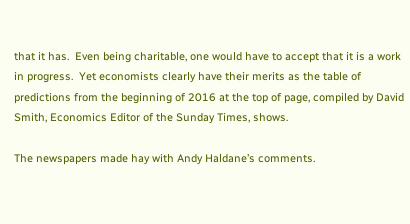that it has.  Even being charitable, one would have to accept that it is a work in progress.  Yet economists clearly have their merits as the table of predictions from the beginning of 2016 at the top of page, compiled by David Smith, Economics Editor of the Sunday Times, shows.

The newspapers made hay with Andy Haldane’s comments.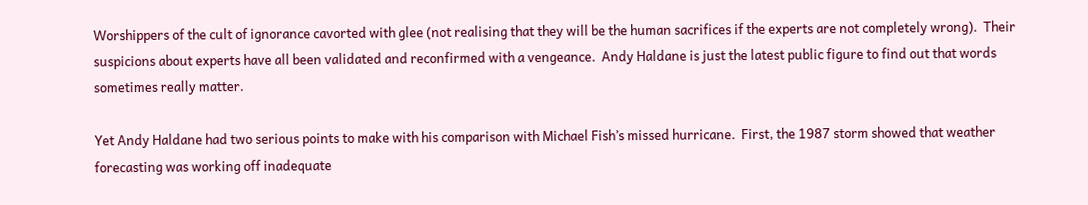Worshippers of the cult of ignorance cavorted with glee (not realising that they will be the human sacrifices if the experts are not completely wrong).  Their suspicions about experts have all been validated and reconfirmed with a vengeance.  Andy Haldane is just the latest public figure to find out that words sometimes really matter.

Yet Andy Haldane had two serious points to make with his comparison with Michael Fish’s missed hurricane.  First, the 1987 storm showed that weather forecasting was working off inadequate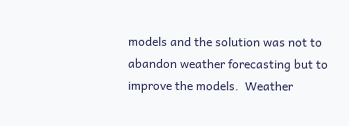models and the solution was not to abandon weather forecasting but to improve the models.  Weather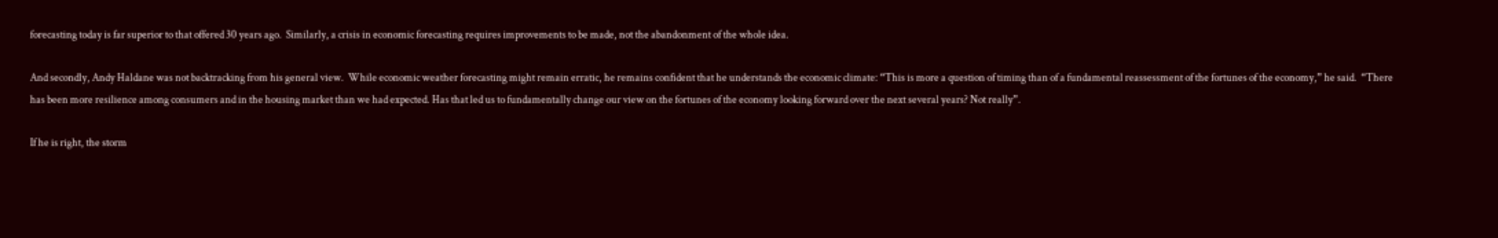forecasting today is far superior to that offered 30 years ago.  Similarly, a crisis in economic forecasting requires improvements to be made, not the abandonment of the whole idea.

And secondly, Andy Haldane was not backtracking from his general view.  While economic weather forecasting might remain erratic, he remains confident that he understands the economic climate: “This is more a question of timing than of a fundamental reassessment of the fortunes of the economy,” he said.  “There has been more resilience among consumers and in the housing market than we had expected. Has that led us to fundamentally change our view on the fortunes of the economy looking forward over the next several years? Not really”.

If he is right, the storm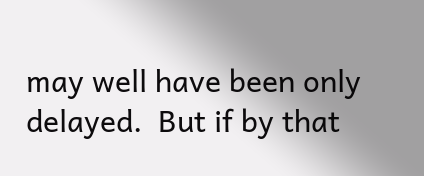may well have been only delayed.  But if by that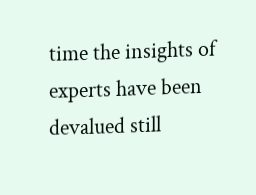time the insights of experts have been devalued still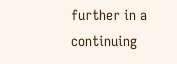further in a continuing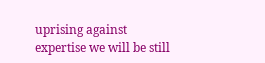uprising against expertise we will be still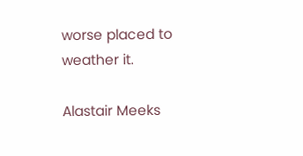worse placed to weather it.

Alastair Meeks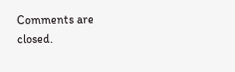Comments are closed.